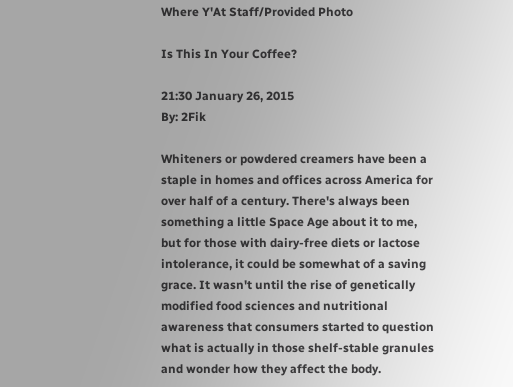Where Y'At Staff/Provided Photo

Is This In Your Coffee?

21:30 January 26, 2015
By: 2Fik

Whiteners or powdered creamers have been a staple in homes and offices across America for over half of a century. There's always been something a little Space Age about it to me, but for those with dairy-free diets or lactose intolerance, it could be somewhat of a saving grace. It wasn't until the rise of genetically modified food sciences and nutritional awareness that consumers started to question what is actually in those shelf-stable granules and wonder how they affect the body.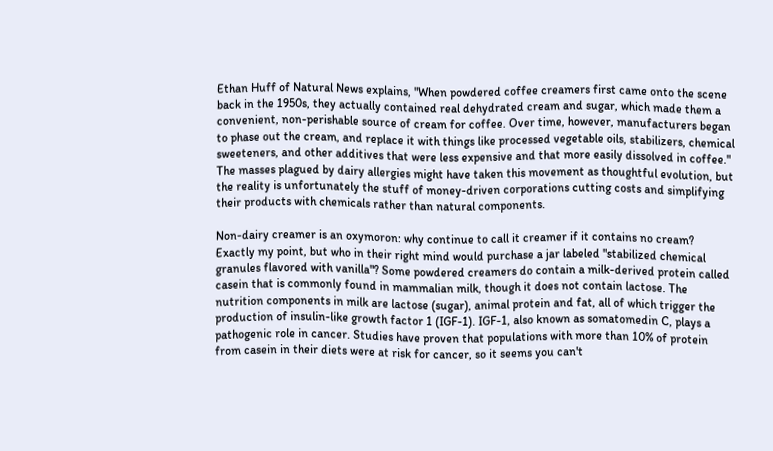Ethan Huff of Natural News explains, "When powdered coffee creamers first came onto the scene back in the 1950s, they actually contained real dehydrated cream and sugar, which made them a convenient, non-perishable source of cream for coffee. Over time, however, manufacturers began to phase out the cream, and replace it with things like processed vegetable oils, stabilizers, chemical sweeteners, and other additives that were less expensive and that more easily dissolved in coffee." The masses plagued by dairy allergies might have taken this movement as thoughtful evolution, but the reality is unfortunately the stuff of money-driven corporations cutting costs and simplifying their products with chemicals rather than natural components.

Non-dairy creamer is an oxymoron: why continue to call it creamer if it contains no cream? Exactly my point, but who in their right mind would purchase a jar labeled "stabilized chemical granules flavored with vanilla"? Some powdered creamers do contain a milk-derived protein called casein that is commonly found in mammalian milk, though it does not contain lactose. The nutrition components in milk are lactose (sugar), animal protein and fat, all of which trigger the production of insulin-like growth factor 1 (IGF-1). IGF-1, also known as somatomedin C, plays a pathogenic role in cancer. Studies have proven that populations with more than 10% of protein from casein in their diets were at risk for cancer, so it seems you can't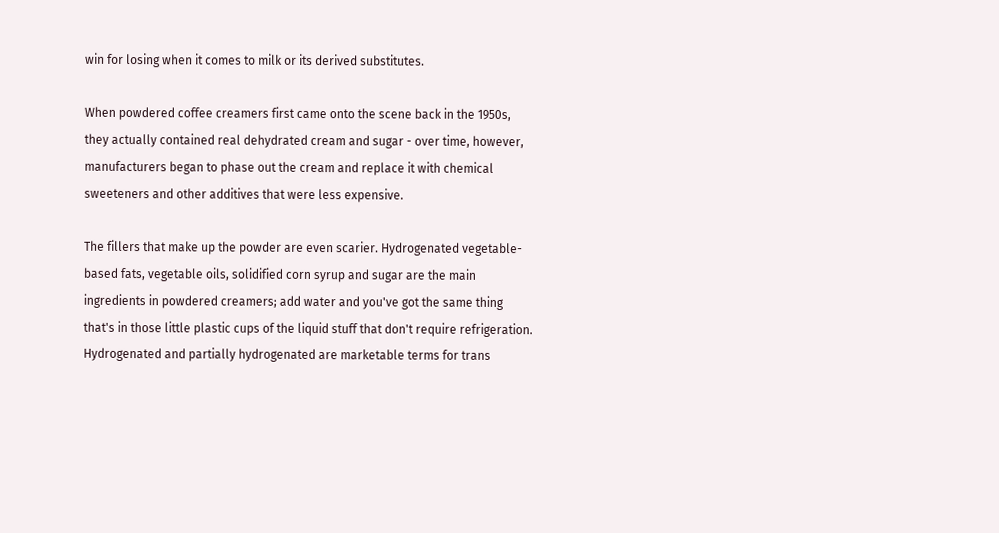win for losing when it comes to milk or its derived substitutes.

When powdered coffee creamers first came onto the scene back in the 1950s, they actually contained real dehydrated cream and sugar - over time, however, manufacturers began to phase out the cream and replace it with chemical sweeteners and other additives that were less expensive.

The fillers that make up the powder are even scarier. Hydrogenated vegetable-based fats, vegetable oils, solidified corn syrup and sugar are the main ingredients in powdered creamers; add water and you've got the same thing that's in those little plastic cups of the liquid stuff that don't require refrigeration. Hydrogenated and partially hydrogenated are marketable terms for trans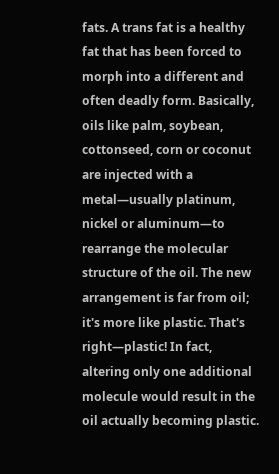fats. A trans fat is a healthy fat that has been forced to morph into a different and often deadly form. Basically, oils like palm, soybean, cottonseed, corn or coconut are injected with a metal—usually platinum, nickel or aluminum—to rearrange the molecular structure of the oil. The new arrangement is far from oil; it's more like plastic. That's right—plastic! In fact, altering only one additional molecule would result in the oil actually becoming plastic.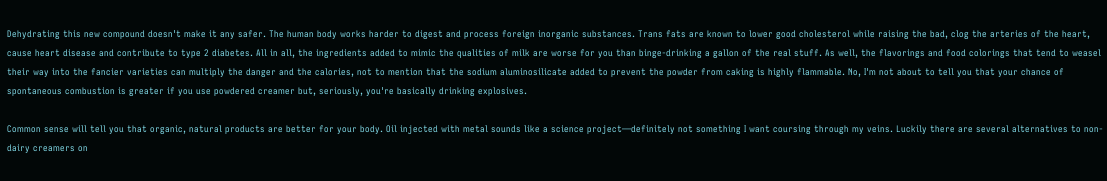Dehydrating this new compound doesn't make it any safer. The human body works harder to digest and process foreign inorganic substances. Trans fats are known to lower good cholesterol while raising the bad, clog the arteries of the heart, cause heart disease and contribute to type 2 diabetes. All in all, the ingredients added to mimic the qualities of milk are worse for you than binge-drinking a gallon of the real stuff. As well, the flavorings and food colorings that tend to weasel their way into the fancier varieties can multiply the danger and the calories, not to mention that the sodium aluminosilicate added to prevent the powder from caking is highly flammable. No, I'm not about to tell you that your chance of spontaneous combustion is greater if you use powdered creamer but, seriously, you're basically drinking explosives.

Common sense will tell you that organic, natural products are better for your body. Oil injected with metal sounds like a science project—definitely not something I want coursing through my veins. Luckily there are several alternatives to non-dairy creamers on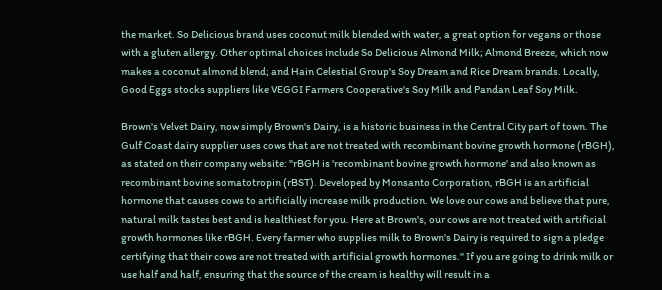the market. So Delicious brand uses coconut milk blended with water, a great option for vegans or those with a gluten allergy. Other optimal choices include So Delicious Almond Milk; Almond Breeze, which now makes a coconut almond blend; and Hain Celestial Group's Soy Dream and Rice Dream brands. Locally, Good Eggs stocks suppliers like VEGGI Farmers Cooperative's Soy Milk and Pandan Leaf Soy Milk.

Brown's Velvet Dairy, now simply Brown's Dairy, is a historic business in the Central City part of town. The Gulf Coast dairy supplier uses cows that are not treated with recombinant bovine growth hormone (rBGH), as stated on their company website: "rBGH is 'recombinant bovine growth hormone' and also known as recombinant bovine somatotropin (rBST). Developed by Monsanto Corporation, rBGH is an artificial hormone that causes cows to artificially increase milk production. We love our cows and believe that pure, natural milk tastes best and is healthiest for you. Here at Brown's, our cows are not treated with artificial growth hormones like rBGH. Every farmer who supplies milk to Brown's Dairy is required to sign a pledge certifying that their cows are not treated with artificial growth hormones." If you are going to drink milk or use half and half, ensuring that the source of the cream is healthy will result in a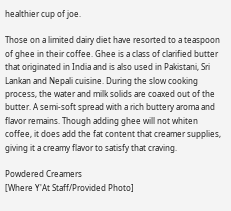healthier cup of joe.

Those on a limited dairy diet have resorted to a teaspoon of ghee in their coffee. Ghee is a class of clarified butter that originated in India and is also used in Pakistani, Sri Lankan and Nepali cuisine. During the slow cooking process, the water and milk solids are coaxed out of the butter. A semi-soft spread with a rich buttery aroma and flavor remains. Though adding ghee will not whiten coffee, it does add the fat content that creamer supplies, giving it a creamy flavor to satisfy that craving.

Powdered Creamers
[Where Y'At Staff/Provided Photo]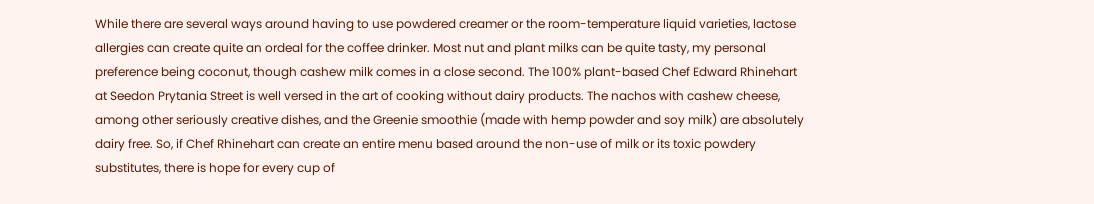While there are several ways around having to use powdered creamer or the room-temperature liquid varieties, lactose allergies can create quite an ordeal for the coffee drinker. Most nut and plant milks can be quite tasty, my personal preference being coconut, though cashew milk comes in a close second. The 100% plant-based Chef Edward Rhinehart at Seedon Prytania Street is well versed in the art of cooking without dairy products. The nachos with cashew cheese, among other seriously creative dishes, and the Greenie smoothie (made with hemp powder and soy milk) are absolutely dairy free. So, if Chef Rhinehart can create an entire menu based around the non-use of milk or its toxic powdery substitutes, there is hope for every cup of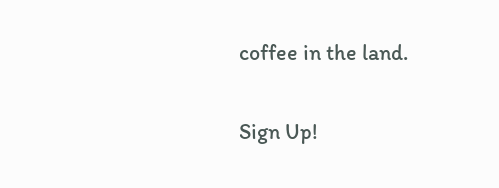coffee in the land.

Sign Up!